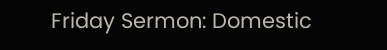Friday Sermon: Domestic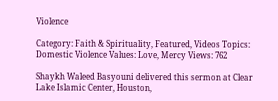Violence

Category: Faith & Spirituality, Featured, Videos Topics: Domestic Violence Values: Love, Mercy Views: 762

Shaykh Waleed Basyouni delivered this sermon at Clear Lake Islamic Center, Houston,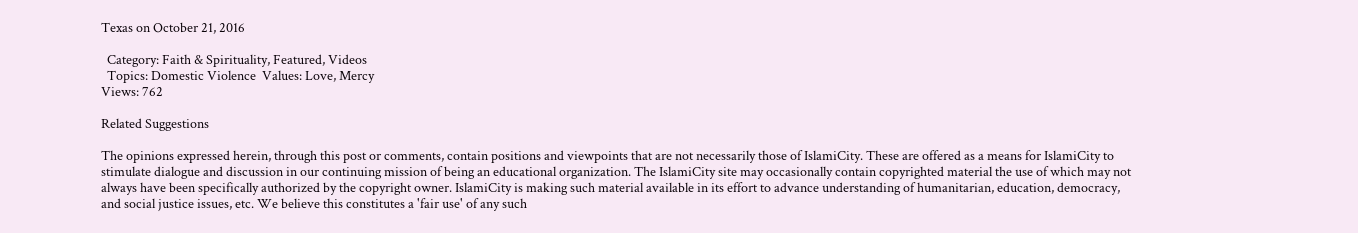Texas on October 21, 2016

  Category: Faith & Spirituality, Featured, Videos
  Topics: Domestic Violence  Values: Love, Mercy
Views: 762

Related Suggestions

The opinions expressed herein, through this post or comments, contain positions and viewpoints that are not necessarily those of IslamiCity. These are offered as a means for IslamiCity to stimulate dialogue and discussion in our continuing mission of being an educational organization. The IslamiCity site may occasionally contain copyrighted material the use of which may not always have been specifically authorized by the copyright owner. IslamiCity is making such material available in its effort to advance understanding of humanitarian, education, democracy, and social justice issues, etc. We believe this constitutes a 'fair use' of any such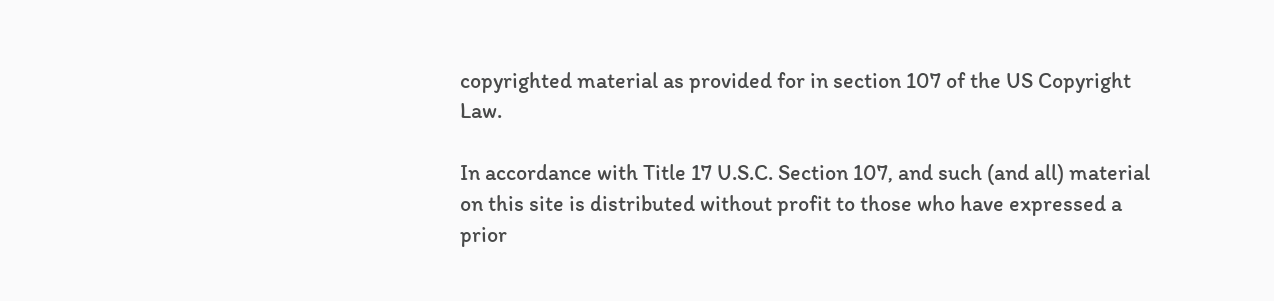copyrighted material as provided for in section 107 of the US Copyright Law.

In accordance with Title 17 U.S.C. Section 107, and such (and all) material on this site is distributed without profit to those who have expressed a prior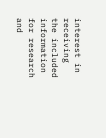interest in receiving the included information for research and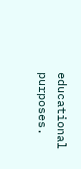educational purposes.